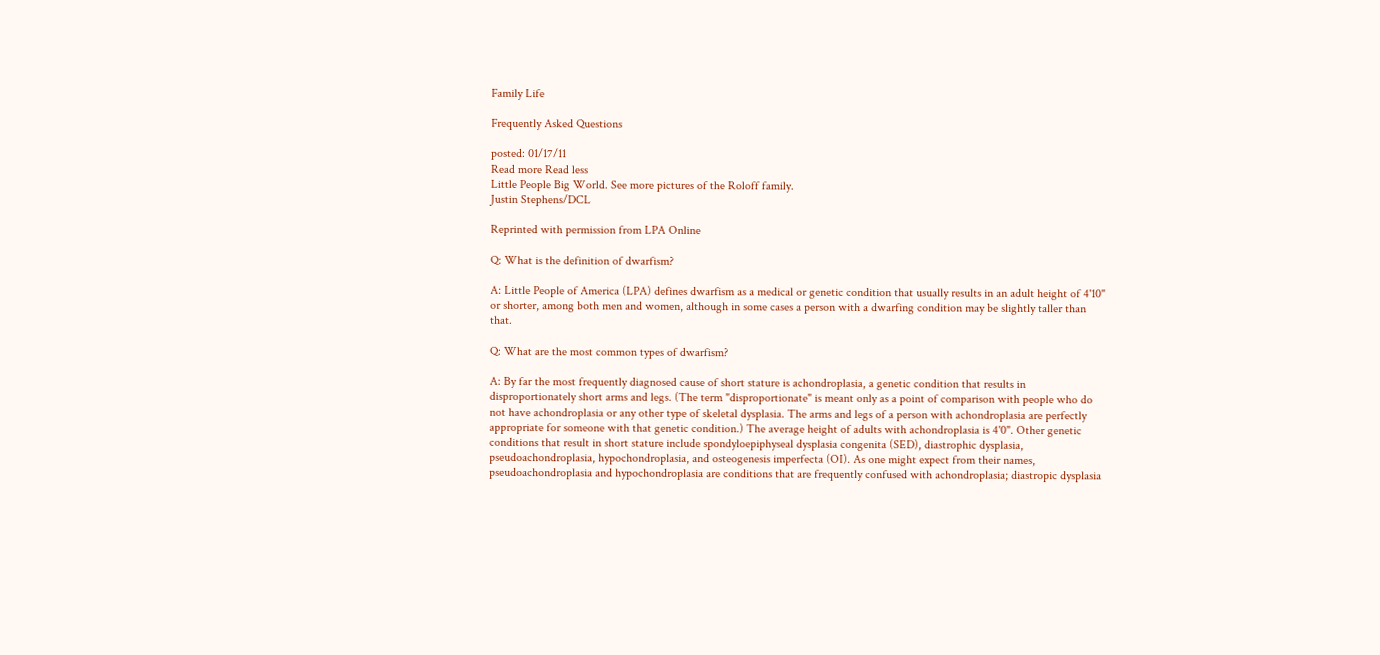Family Life

Frequently Asked Questions

posted: 01/17/11
Read more Read less
Little People Big World. See more pictures of the Roloff family.
Justin Stephens/DCL

Reprinted with permission from LPA Online

Q: What is the definition of dwarfism?

A: Little People of America (LPA) defines dwarfism as a medical or genetic condition that usually results in an adult height of 4'10" or shorter, among both men and women, although in some cases a person with a dwarfing condition may be slightly taller than that.

Q: What are the most common types of dwarfism?

A: By far the most frequently diagnosed cause of short stature is achondroplasia, a genetic condition that results in disproportionately short arms and legs. (The term "disproportionate" is meant only as a point of comparison with people who do not have achondroplasia or any other type of skeletal dysplasia. The arms and legs of a person with achondroplasia are perfectly appropriate for someone with that genetic condition.) The average height of adults with achondroplasia is 4'0". Other genetic conditions that result in short stature include spondyloepiphyseal dysplasia congenita (SED), diastrophic dysplasia, pseudoachondroplasia, hypochondroplasia, and osteogenesis imperfecta (OI). As one might expect from their names, pseudoachondroplasia and hypochondroplasia are conditions that are frequently confused with achondroplasia; diastropic dysplasia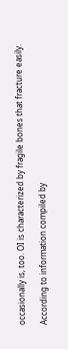occasionally is, too. OI is characterized by fragile bones that fracture easily.

According to information compiled by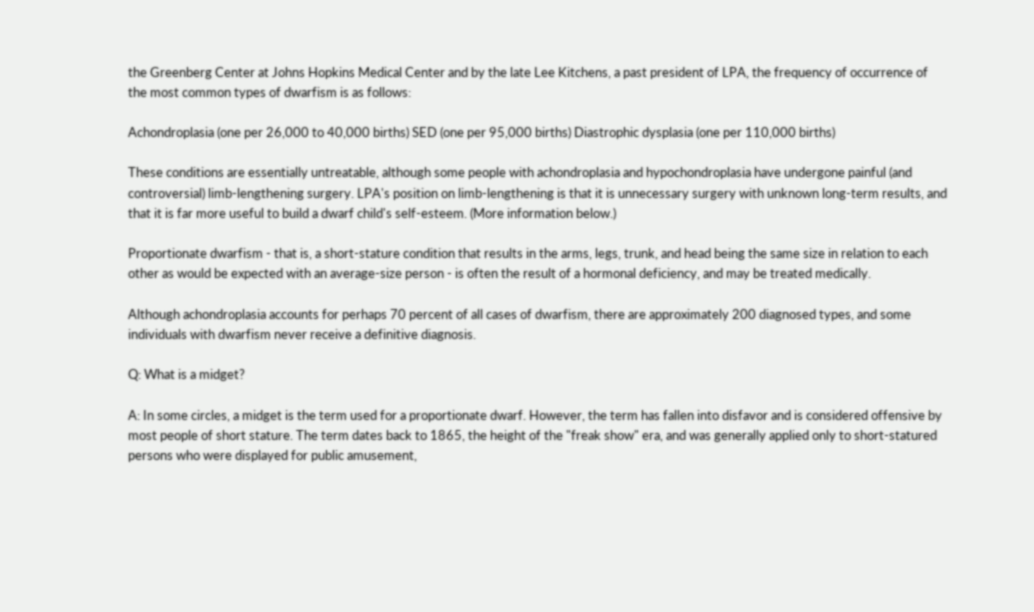the Greenberg Center at Johns Hopkins Medical Center and by the late Lee Kitchens, a past president of LPA, the frequency of occurrence of the most common types of dwarfism is as follows:

Achondroplasia (one per 26,000 to 40,000 births) SED (one per 95,000 births) Diastrophic dysplasia (one per 110,000 births)

These conditions are essentially untreatable, although some people with achondroplasia and hypochondroplasia have undergone painful (and controversial) limb-lengthening surgery. LPA's position on limb-lengthening is that it is unnecessary surgery with unknown long-term results, and that it is far more useful to build a dwarf child's self-esteem. (More information below.)

Proportionate dwarfism - that is, a short-stature condition that results in the arms, legs, trunk, and head being the same size in relation to each other as would be expected with an average-size person - is often the result of a hormonal deficiency, and may be treated medically.

Although achondroplasia accounts for perhaps 70 percent of all cases of dwarfism, there are approximately 200 diagnosed types, and some individuals with dwarfism never receive a definitive diagnosis.

Q: What is a midget?

A: In some circles, a midget is the term used for a proportionate dwarf. However, the term has fallen into disfavor and is considered offensive by most people of short stature. The term dates back to 1865, the height of the "freak show" era, and was generally applied only to short-statured persons who were displayed for public amusement,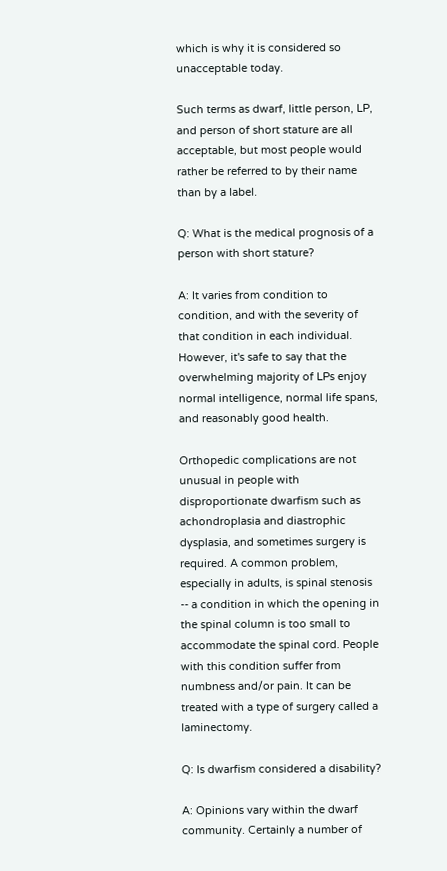which is why it is considered so unacceptable today.

Such terms as dwarf, little person, LP, and person of short stature are all acceptable, but most people would rather be referred to by their name than by a label.

Q: What is the medical prognosis of a person with short stature?

A: It varies from condition to condition, and with the severity of that condition in each individual. However, it's safe to say that the overwhelming majority of LPs enjoy normal intelligence, normal life spans, and reasonably good health.

Orthopedic complications are not unusual in people with disproportionate dwarfism such as achondroplasia and diastrophic dysplasia, and sometimes surgery is required. A common problem, especially in adults, is spinal stenosis -- a condition in which the opening in the spinal column is too small to accommodate the spinal cord. People with this condition suffer from numbness and/or pain. It can be treated with a type of surgery called a laminectomy.

Q: Is dwarfism considered a disability?

A: Opinions vary within the dwarf community. Certainly a number of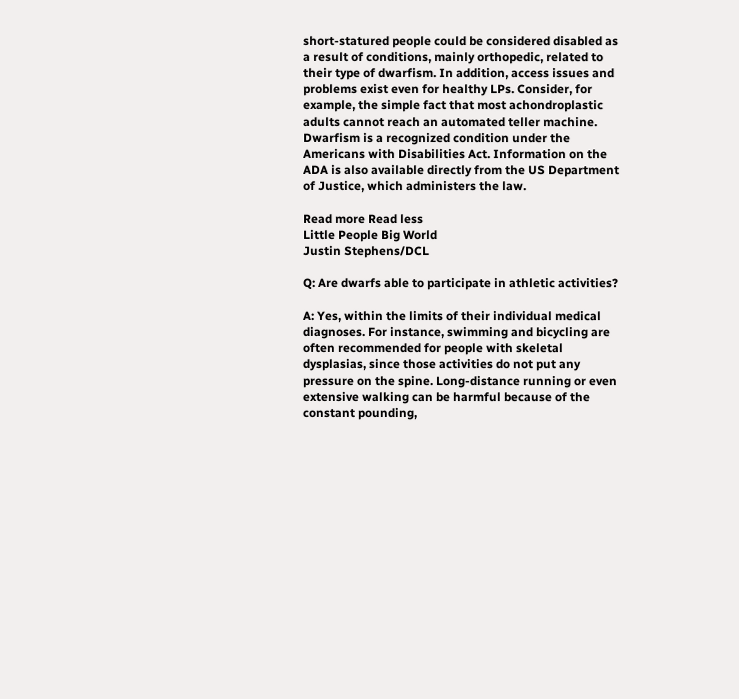short-statured people could be considered disabled as a result of conditions, mainly orthopedic, related to their type of dwarfism. In addition, access issues and problems exist even for healthy LPs. Consider, for example, the simple fact that most achondroplastic adults cannot reach an automated teller machine. Dwarfism is a recognized condition under the Americans with Disabilities Act. Information on the ADA is also available directly from the US Department of Justice, which administers the law.

Read more Read less
Little People Big World
Justin Stephens/DCL

Q: Are dwarfs able to participate in athletic activities?

A: Yes, within the limits of their individual medical diagnoses. For instance, swimming and bicycling are often recommended for people with skeletal dysplasias, since those activities do not put any pressure on the spine. Long-distance running or even extensive walking can be harmful because of the constant pounding,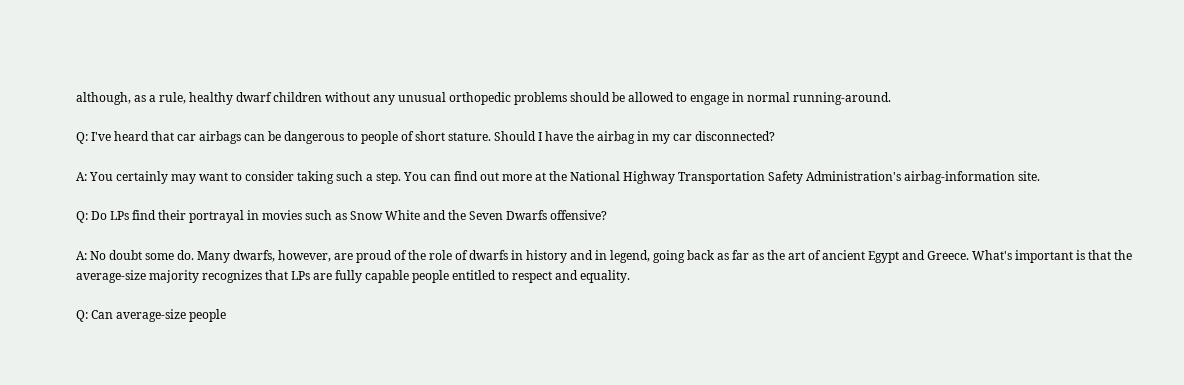although, as a rule, healthy dwarf children without any unusual orthopedic problems should be allowed to engage in normal running-around.

Q: I've heard that car airbags can be dangerous to people of short stature. Should I have the airbag in my car disconnected?

A: You certainly may want to consider taking such a step. You can find out more at the National Highway Transportation Safety Administration's airbag-information site.

Q: Do LPs find their portrayal in movies such as Snow White and the Seven Dwarfs offensive?

A: No doubt some do. Many dwarfs, however, are proud of the role of dwarfs in history and in legend, going back as far as the art of ancient Egypt and Greece. What's important is that the average-size majority recognizes that LPs are fully capable people entitled to respect and equality.

Q: Can average-size people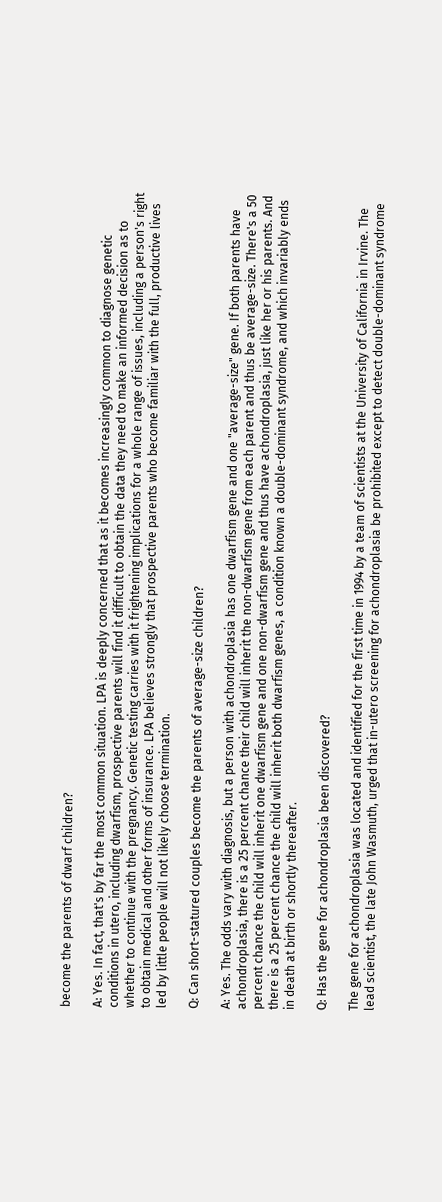become the parents of dwarf children?

A: Yes. In fact, that's by far the most common situation. LPA is deeply concerned that as it becomes increasingly common to diagnose genetic conditions in utero, including dwarfism, prospective parents will find it difficult to obtain the data they need to make an informed decision as to whether to continue with the pregnancy. Genetic testing carries with it frightening implications for a whole range of issues, including a person's right to obtain medical and other forms of insurance. LPA believes strongly that prospective parents who become familiar with the full, productive lives led by little people will not likely choose termination.

Q: Can short-statured couples become the parents of average-size children?

A: Yes. The odds vary with diagnosis, but a person with achondroplasia has one dwarfism gene and one "average-size" gene. If both parents have achondroplasia, there is a 25 percent chance their child will inherit the non-dwarfism gene from each parent and thus be average-size. There's a 50 percent chance the child will inherit one dwarfism gene and one non-dwarfism gene and thus have achondroplasia, just like her or his parents. And there is a 25 percent chance the child will inherit both dwarfism genes, a condition known a double-dominant syndrome, and which invariably ends in death at birth or shortly thereafter.

Q: Has the gene for achondroplasia been discovered?

The gene for achondroplasia was located and identified for the first time in 1994 by a team of scientists at the University of California in Irvine. The lead scientist, the late John Wasmuth, urged that in-utero screening for achondroplasia be prohibited except to detect double-dominant syndrome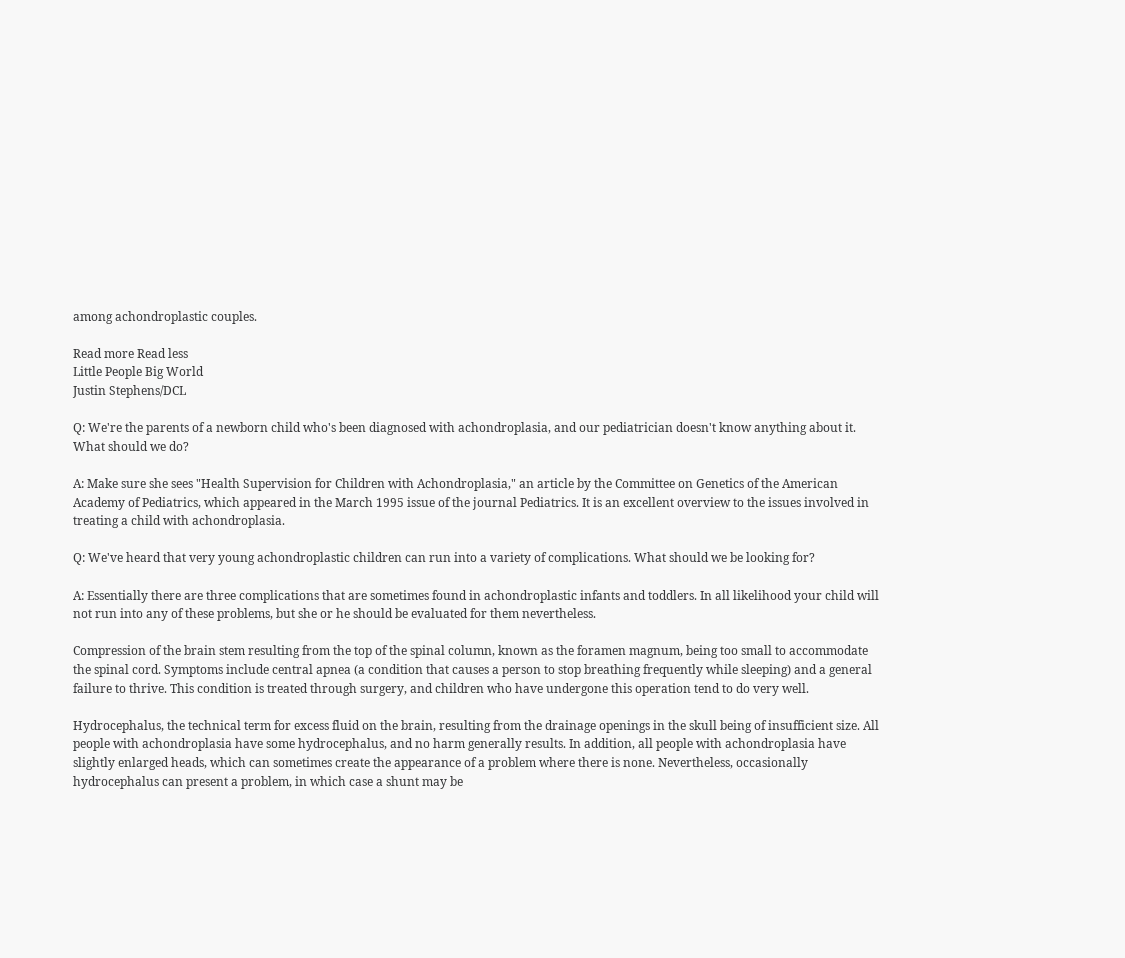among achondroplastic couples.

Read more Read less
Little People Big World
Justin Stephens/DCL

Q: We're the parents of a newborn child who's been diagnosed with achondroplasia, and our pediatrician doesn't know anything about it. What should we do?

A: Make sure she sees "Health Supervision for Children with Achondroplasia," an article by the Committee on Genetics of the American Academy of Pediatrics, which appeared in the March 1995 issue of the journal Pediatrics. It is an excellent overview to the issues involved in treating a child with achondroplasia.

Q: We've heard that very young achondroplastic children can run into a variety of complications. What should we be looking for?

A: Essentially there are three complications that are sometimes found in achondroplastic infants and toddlers. In all likelihood your child will not run into any of these problems, but she or he should be evaluated for them nevertheless.

Compression of the brain stem resulting from the top of the spinal column, known as the foramen magnum, being too small to accommodate the spinal cord. Symptoms include central apnea (a condition that causes a person to stop breathing frequently while sleeping) and a general failure to thrive. This condition is treated through surgery, and children who have undergone this operation tend to do very well.

Hydrocephalus, the technical term for excess fluid on the brain, resulting from the drainage openings in the skull being of insufficient size. All people with achondroplasia have some hydrocephalus, and no harm generally results. In addition, all people with achondroplasia have slightly enlarged heads, which can sometimes create the appearance of a problem where there is none. Nevertheless, occasionally hydrocephalus can present a problem, in which case a shunt may be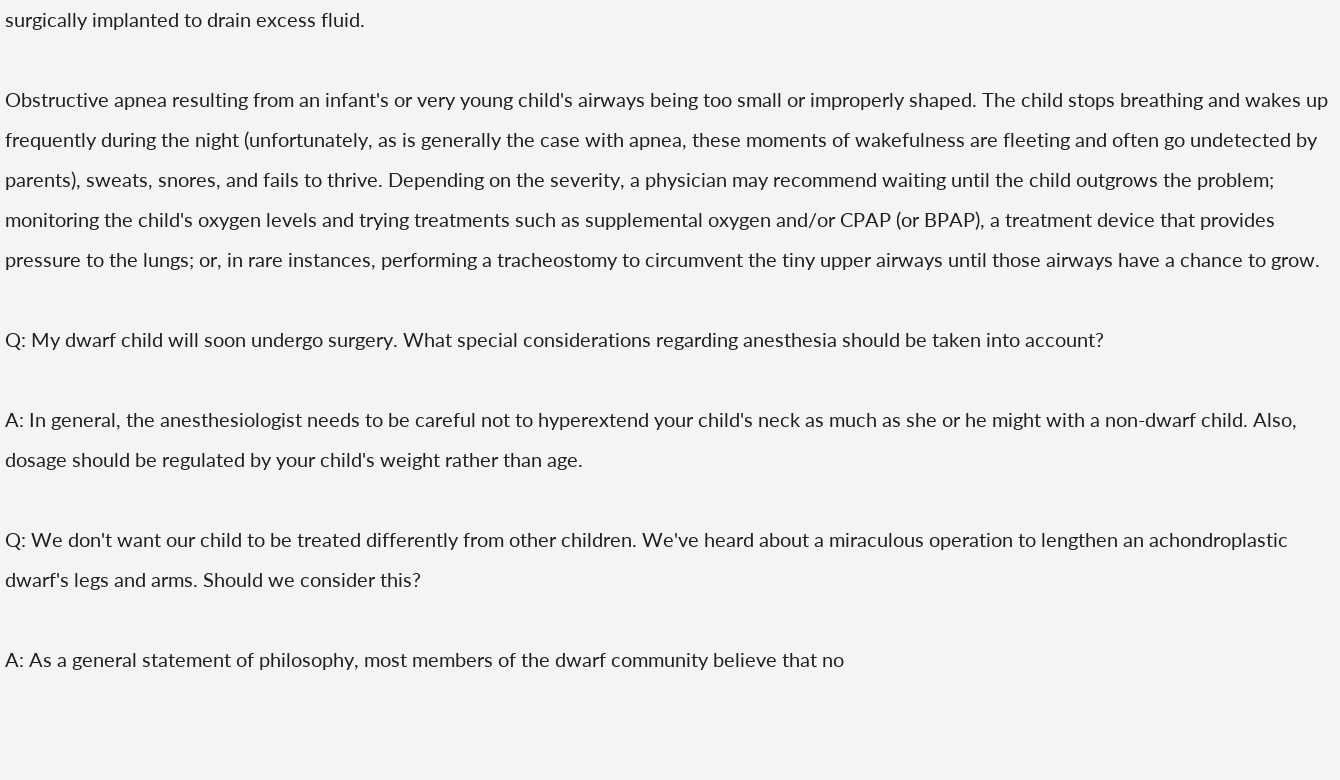surgically implanted to drain excess fluid.

Obstructive apnea resulting from an infant's or very young child's airways being too small or improperly shaped. The child stops breathing and wakes up frequently during the night (unfortunately, as is generally the case with apnea, these moments of wakefulness are fleeting and often go undetected by parents), sweats, snores, and fails to thrive. Depending on the severity, a physician may recommend waiting until the child outgrows the problem; monitoring the child's oxygen levels and trying treatments such as supplemental oxygen and/or CPAP (or BPAP), a treatment device that provides pressure to the lungs; or, in rare instances, performing a tracheostomy to circumvent the tiny upper airways until those airways have a chance to grow.

Q: My dwarf child will soon undergo surgery. What special considerations regarding anesthesia should be taken into account?

A: In general, the anesthesiologist needs to be careful not to hyperextend your child's neck as much as she or he might with a non-dwarf child. Also, dosage should be regulated by your child's weight rather than age.

Q: We don't want our child to be treated differently from other children. We've heard about a miraculous operation to lengthen an achondroplastic dwarf's legs and arms. Should we consider this?

A: As a general statement of philosophy, most members of the dwarf community believe that no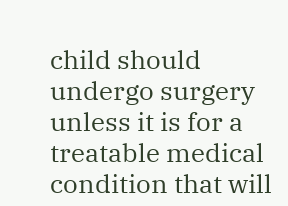child should undergo surgery unless it is for a treatable medical condition that will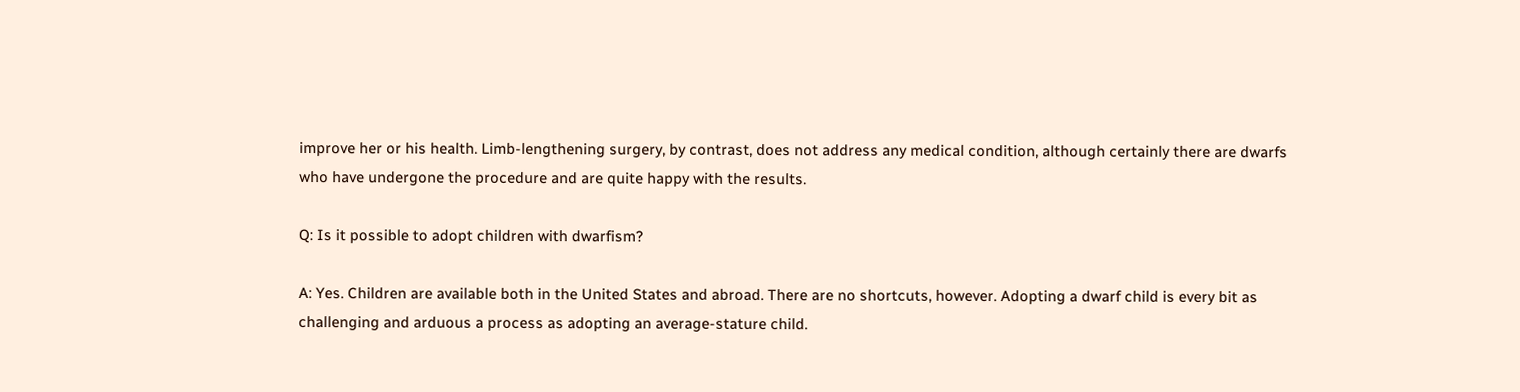improve her or his health. Limb-lengthening surgery, by contrast, does not address any medical condition, although certainly there are dwarfs who have undergone the procedure and are quite happy with the results.

Q: Is it possible to adopt children with dwarfism?

A: Yes. Children are available both in the United States and abroad. There are no shortcuts, however. Adopting a dwarf child is every bit as challenging and arduous a process as adopting an average-stature child.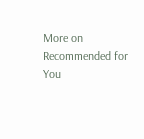More on
Recommended for You